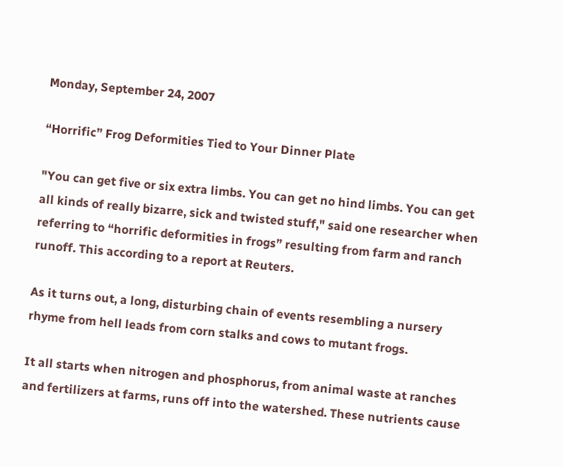Monday, September 24, 2007

“Horrific” Frog Deformities Tied to Your Dinner Plate

"You can get five or six extra limbs. You can get no hind limbs. You can get all kinds of really bizarre, sick and twisted stuff," said one researcher when referring to “horrific deformities in frogs” resulting from farm and ranch runoff. This according to a report at Reuters.

As it turns out, a long, disturbing chain of events resembling a nursery rhyme from hell leads from corn stalks and cows to mutant frogs.

It all starts when nitrogen and phosphorus, from animal waste at ranches and fertilizers at farms, runs off into the watershed. These nutrients cause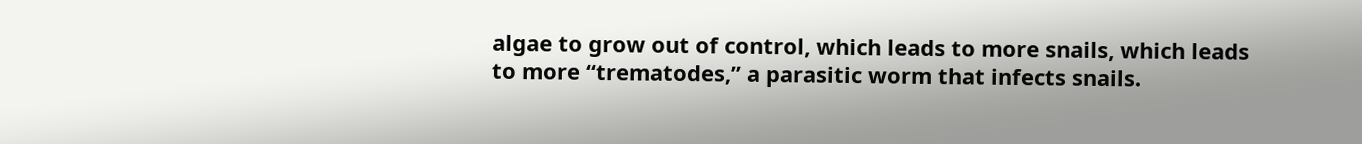algae to grow out of control, which leads to more snails, which leads to more “trematodes,” a parasitic worm that infects snails.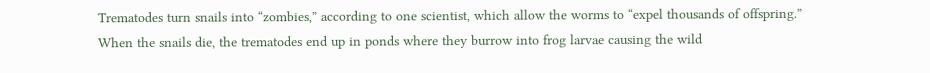Trematodes turn snails into “zombies,” according to one scientist, which allow the worms to “expel thousands of offspring.” When the snails die, the trematodes end up in ponds where they burrow into frog larvae causing the wild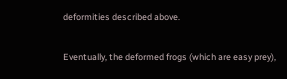deformities described above.

Eventually, the deformed frogs (which are easy prey),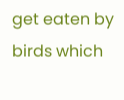get eaten by birds which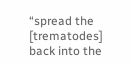“spread the [trematodes] back into the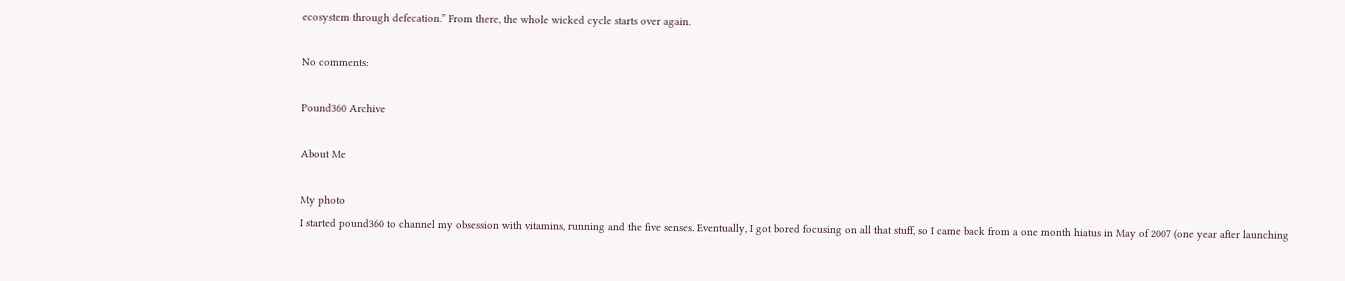ecosystem through defecation.” From there, the whole wicked cycle starts over again.

No comments:

Pound360 Archive

About Me

My photo
I started pound360 to channel my obsession with vitamins, running and the five senses. Eventually, I got bored focusing on all that stuff, so I came back from a one month hiatus in May of 2007 (one year after launching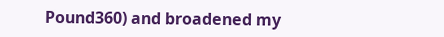Pound360) and broadened my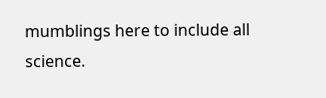mumblings here to include all science.